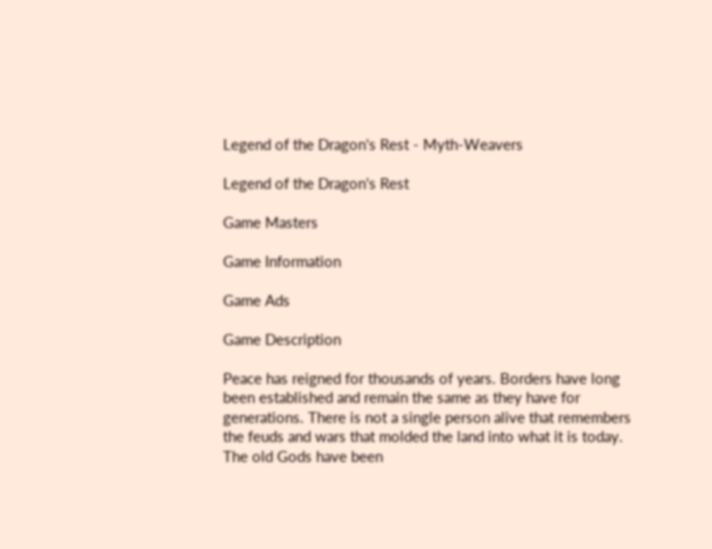Legend of the Dragon's Rest - Myth-Weavers

Legend of the Dragon's Rest

Game Masters

Game Information

Game Ads

Game Description

Peace has reigned for thousands of years. Borders have long been established and remain the same as they have for generations. There is not a single person alive that remembers the feuds and wars that molded the land into what it is today. The old Gods have been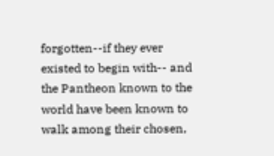forgotten--if they ever existed to begin with-- and the Pantheon known to the world have been known to walk among their chosen,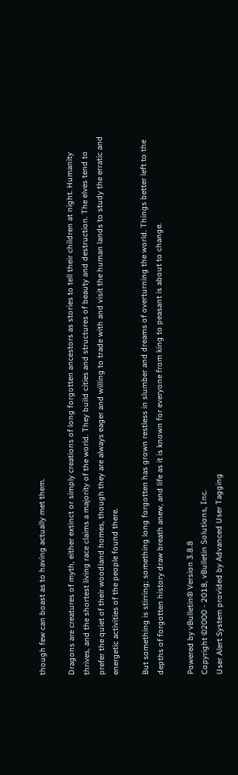though few can boast as to having actually met them.

Dragons are creatures of myth, either extinct or simply creations of long forgotten ancestors as stories to tell their children at night. Humanity thrives, and the shortest living race claims a majority of the world. They build cities and structures of beauty and destruction. The elves tend to prefer the quiet of their woodland homes, though they are always eager and willing to trade with and visit the human lands to study the erratic and energetic activities of the people found there.

But something is stirring; something long forgotten has grown restless in slumber and dreams of overturning the world. Things better left to the depths of forgotten history draw breath anew, and life as it is known for everyone from king to peasant is about to change.

Powered by vBulletin® Version 3.8.8
Copyright ©2000 - 2018, vBulletin Solutions, Inc.
User Alert System provided by Advanced User Tagging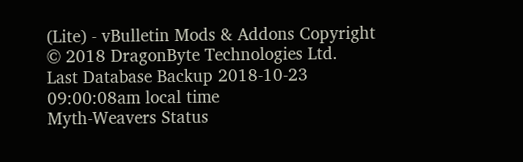(Lite) - vBulletin Mods & Addons Copyright © 2018 DragonByte Technologies Ltd.
Last Database Backup 2018-10-23 09:00:08am local time
Myth-Weavers Status